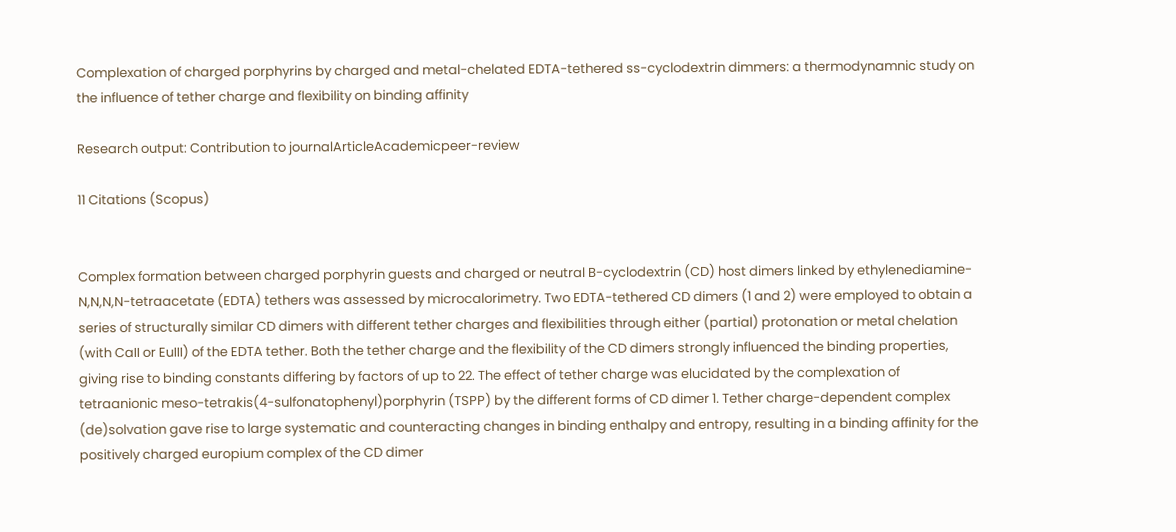Complexation of charged porphyrins by charged and metal-chelated EDTA-tethered ss-cyclodextrin dimmers: a thermodynamnic study on the influence of tether charge and flexibility on binding affinity

Research output: Contribution to journalArticleAcademicpeer-review

11 Citations (Scopus)


Complex formation between charged porphyrin guests and charged or neutral B-cyclodextrin (CD) host dimers linked by ethylenediamine-N,N,N,N-tetraacetate (EDTA) tethers was assessed by microcalorimetry. Two EDTA-tethered CD dimers (1 and 2) were employed to obtain a series of structurally similar CD dimers with different tether charges and flexibilities through either (partial) protonation or metal chelation (with CaII or EuIII) of the EDTA tether. Both the tether charge and the flexibility of the CD dimers strongly influenced the binding properties, giving rise to binding constants differing by factors of up to 22. The effect of tether charge was elucidated by the complexation of tetraanionic meso-tetrakis(4-sulfonatophenyl)porphyrin (TSPP) by the different forms of CD dimer 1. Tether charge-dependent complex (de)solvation gave rise to large systematic and counteracting changes in binding enthalpy and entropy, resulting in a binding affinity for the positively charged europium complex of the CD dimer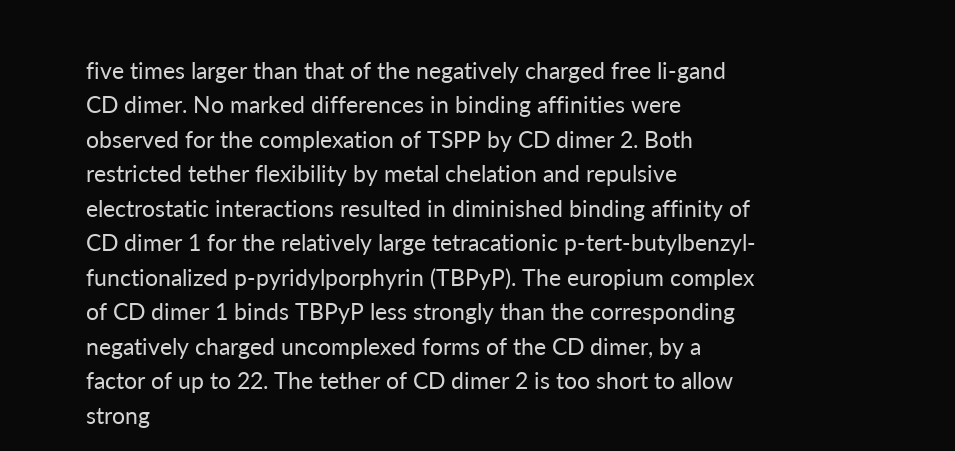five times larger than that of the negatively charged free li-gand CD dimer. No marked differences in binding affinities were observed for the complexation of TSPP by CD dimer 2. Both restricted tether flexibility by metal chelation and repulsive electrostatic interactions resulted in diminished binding affinity of CD dimer 1 for the relatively large tetracationic p-tert-butylbenzyl-functionalized p-pyridylporphyrin (TBPyP). The europium complex of CD dimer 1 binds TBPyP less strongly than the corresponding negatively charged uncomplexed forms of the CD dimer, by a factor of up to 22. The tether of CD dimer 2 is too short to allow strong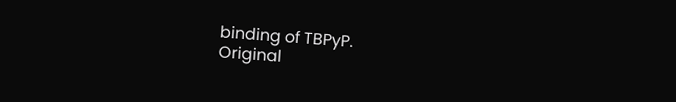binding of TBPyP.
Original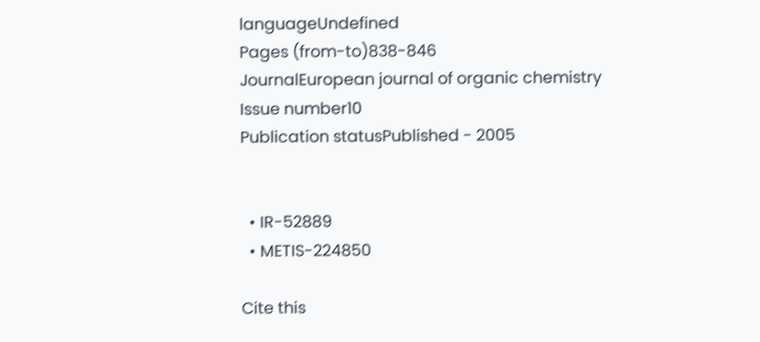languageUndefined
Pages (from-to)838-846
JournalEuropean journal of organic chemistry
Issue number10
Publication statusPublished - 2005


  • IR-52889
  • METIS-224850

Cite this